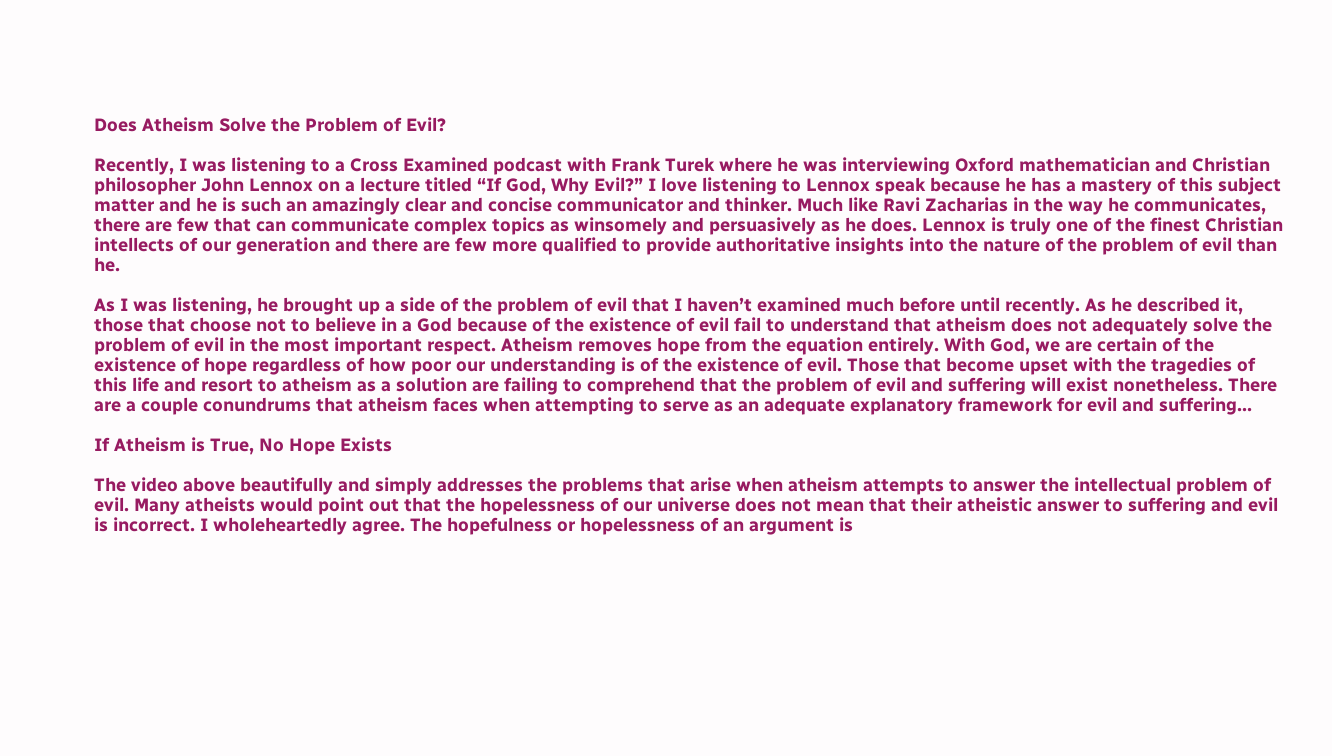Does Atheism Solve the Problem of Evil?

Recently, I was listening to a Cross Examined podcast with Frank Turek where he was interviewing Oxford mathematician and Christian philosopher John Lennox on a lecture titled “If God, Why Evil?” I love listening to Lennox speak because he has a mastery of this subject matter and he is such an amazingly clear and concise communicator and thinker. Much like Ravi Zacharias in the way he communicates, there are few that can communicate complex topics as winsomely and persuasively as he does. Lennox is truly one of the finest Christian intellects of our generation and there are few more qualified to provide authoritative insights into the nature of the problem of evil than he.

As I was listening, he brought up a side of the problem of evil that I haven’t examined much before until recently. As he described it, those that choose not to believe in a God because of the existence of evil fail to understand that atheism does not adequately solve the problem of evil in the most important respect. Atheism removes hope from the equation entirely. With God, we are certain of the existence of hope regardless of how poor our understanding is of the existence of evil. Those that become upset with the tragedies of this life and resort to atheism as a solution are failing to comprehend that the problem of evil and suffering will exist nonetheless. There are a couple conundrums that atheism faces when attempting to serve as an adequate explanatory framework for evil and suffering…

If Atheism is True, No Hope Exists

The video above beautifully and simply addresses the problems that arise when atheism attempts to answer the intellectual problem of evil. Many atheists would point out that the hopelessness of our universe does not mean that their atheistic answer to suffering and evil is incorrect. I wholeheartedly agree. The hopefulness or hopelessness of an argument is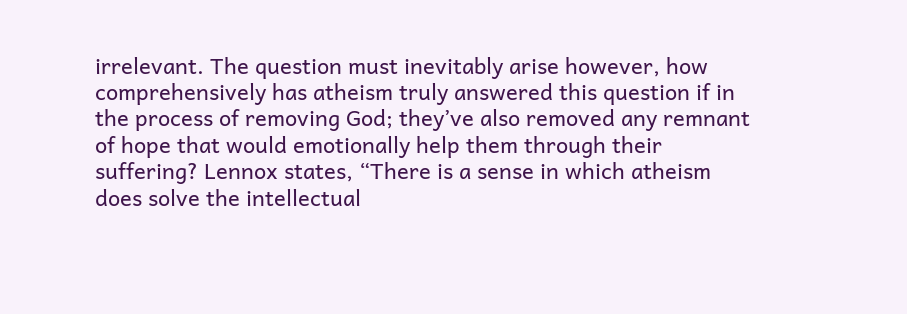irrelevant. The question must inevitably arise however, how comprehensively has atheism truly answered this question if in the process of removing God; they’ve also removed any remnant of hope that would emotionally help them through their suffering? Lennox states, “There is a sense in which atheism does solve the intellectual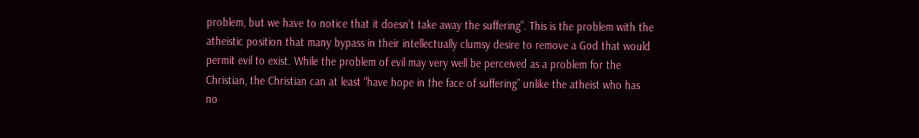problem, but we have to notice that it doesn’t take away the suffering”. This is the problem with the atheistic position that many bypass in their intellectually clumsy desire to remove a God that would permit evil to exist. While the problem of evil may very well be perceived as a problem for the Christian, the Christian can at least “have hope in the face of suffering” unlike the atheist who has no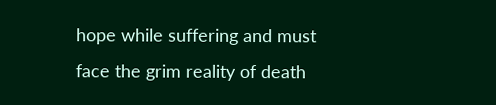hope while suffering and must face the grim reality of death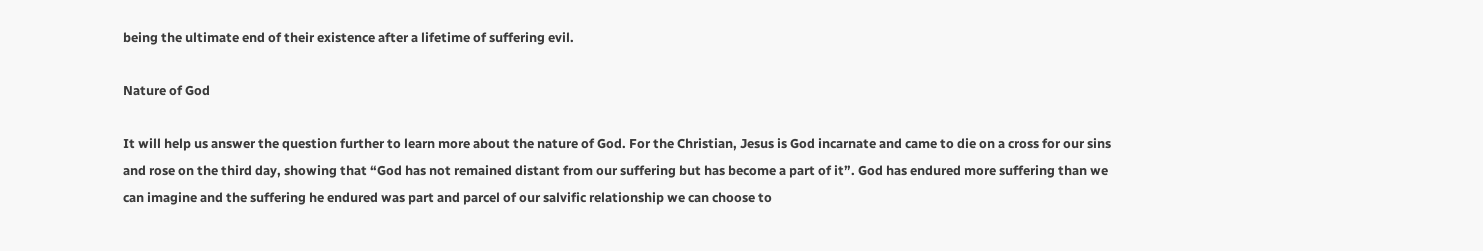being the ultimate end of their existence after a lifetime of suffering evil.

Nature of God

It will help us answer the question further to learn more about the nature of God. For the Christian, Jesus is God incarnate and came to die on a cross for our sins and rose on the third day, showing that “God has not remained distant from our suffering but has become a part of it”. God has endured more suffering than we can imagine and the suffering he endured was part and parcel of our salvific relationship we can choose to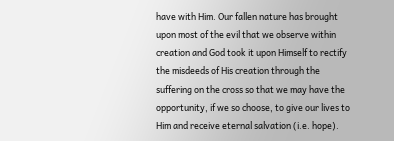have with Him. Our fallen nature has brought upon most of the evil that we observe within creation and God took it upon Himself to rectify the misdeeds of His creation through the suffering on the cross so that we may have the opportunity, if we so choose, to give our lives to Him and receive eternal salvation (i.e. hope).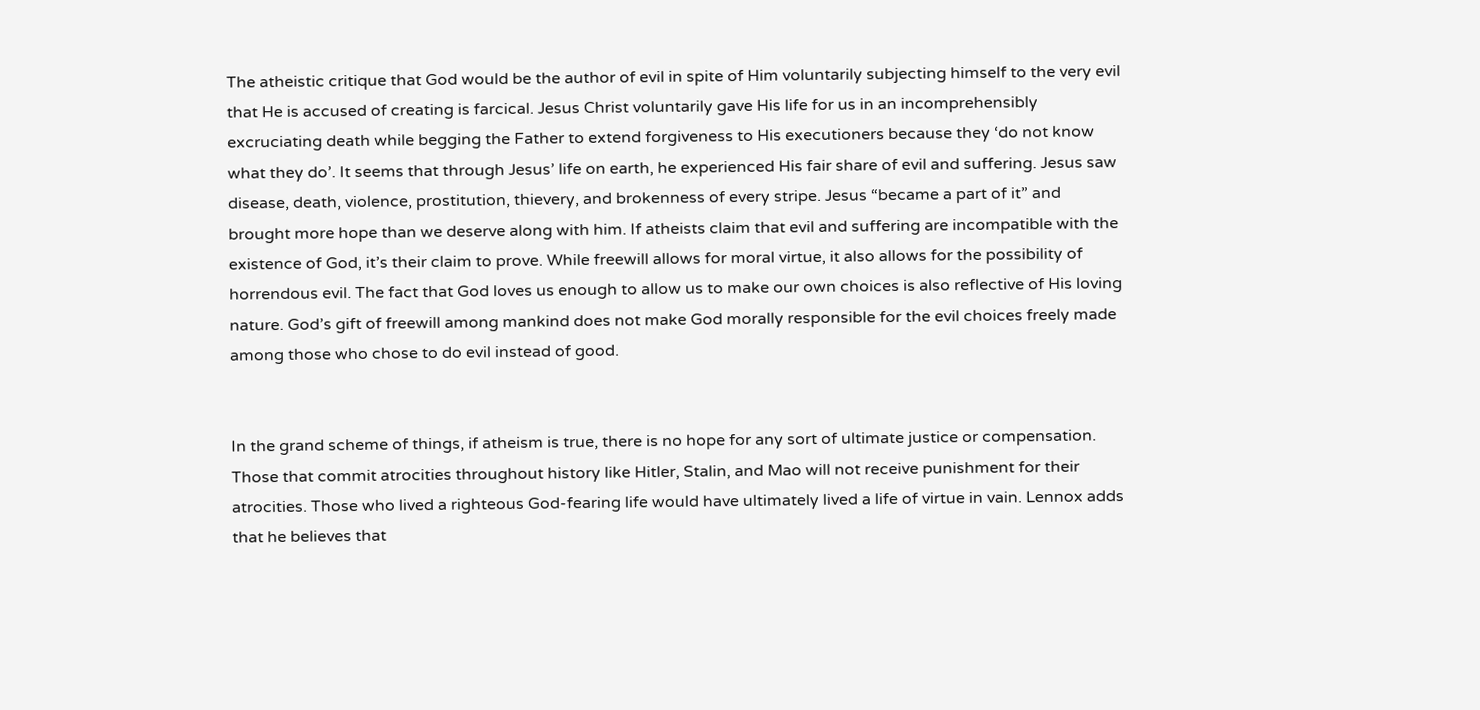The atheistic critique that God would be the author of evil in spite of Him voluntarily subjecting himself to the very evil that He is accused of creating is farcical. Jesus Christ voluntarily gave His life for us in an incomprehensibly excruciating death while begging the Father to extend forgiveness to His executioners because they ‘do not know what they do’. It seems that through Jesus’ life on earth, he experienced His fair share of evil and suffering. Jesus saw disease, death, violence, prostitution, thievery, and brokenness of every stripe. Jesus “became a part of it” and brought more hope than we deserve along with him. If atheists claim that evil and suffering are incompatible with the existence of God, it’s their claim to prove. While freewill allows for moral virtue, it also allows for the possibility of horrendous evil. The fact that God loves us enough to allow us to make our own choices is also reflective of His loving nature. God’s gift of freewill among mankind does not make God morally responsible for the evil choices freely made among those who chose to do evil instead of good.


In the grand scheme of things, if atheism is true, there is no hope for any sort of ultimate justice or compensation. Those that commit atrocities throughout history like Hitler, Stalin, and Mao will not receive punishment for their atrocities. Those who lived a righteous God-fearing life would have ultimately lived a life of virtue in vain. Lennox adds that he believes that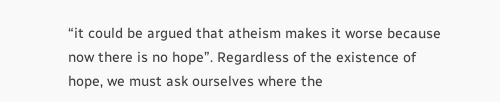“it could be argued that atheism makes it worse because now there is no hope”. Regardless of the existence of hope, we must ask ourselves where the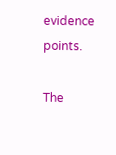evidence points.

The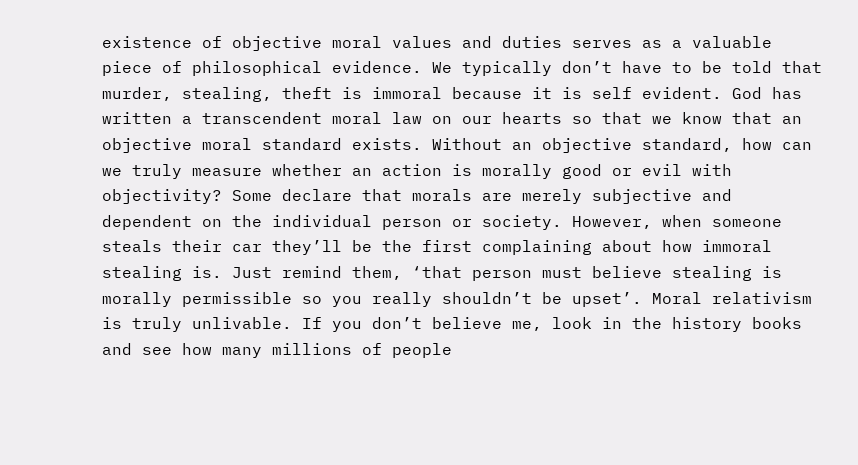existence of objective moral values and duties serves as a valuable piece of philosophical evidence. We typically don’t have to be told that murder, stealing, theft is immoral because it is self evident. God has written a transcendent moral law on our hearts so that we know that an objective moral standard exists. Without an objective standard, how can we truly measure whether an action is morally good or evil with objectivity? Some declare that morals are merely subjective and dependent on the individual person or society. However, when someone steals their car they’ll be the first complaining about how immoral stealing is. Just remind them, ‘that person must believe stealing is morally permissible so you really shouldn’t be upset’. Moral relativism is truly unlivable. If you don’t believe me, look in the history books and see how many millions of people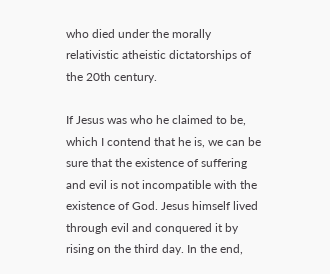who died under the morally relativistic atheistic dictatorships of the 20th century.

If Jesus was who he claimed to be, which I contend that he is, we can be sure that the existence of suffering and evil is not incompatible with the existence of God. Jesus himself lived through evil and conquered it by rising on the third day. In the end,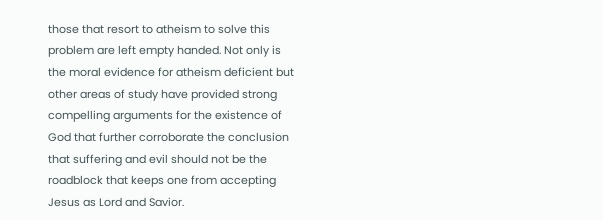those that resort to atheism to solve this problem are left empty handed. Not only is the moral evidence for atheism deficient but other areas of study have provided strong compelling arguments for the existence of God that further corroborate the conclusion that suffering and evil should not be the roadblock that keeps one from accepting Jesus as Lord and Savior.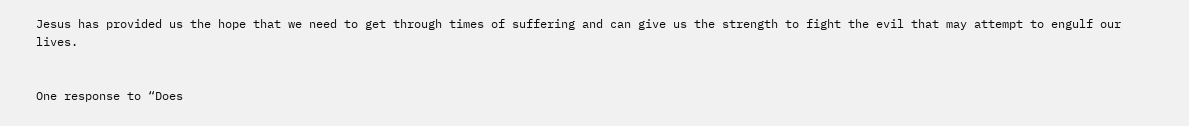Jesus has provided us the hope that we need to get through times of suffering and can give us the strength to fight the evil that may attempt to engulf our lives.


One response to “Does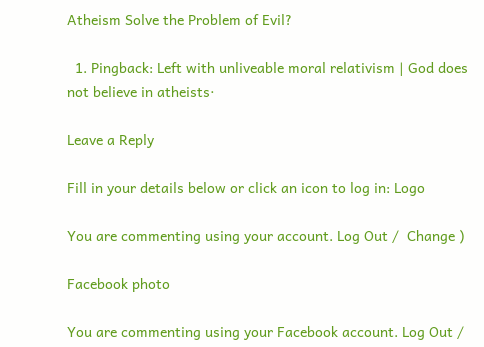Atheism Solve the Problem of Evil?

  1. Pingback: Left with unliveable moral relativism | God does not believe in atheists·

Leave a Reply

Fill in your details below or click an icon to log in: Logo

You are commenting using your account. Log Out /  Change )

Facebook photo

You are commenting using your Facebook account. Log Out /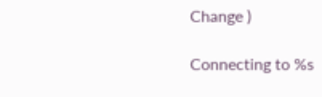Change )

Connecting to %s